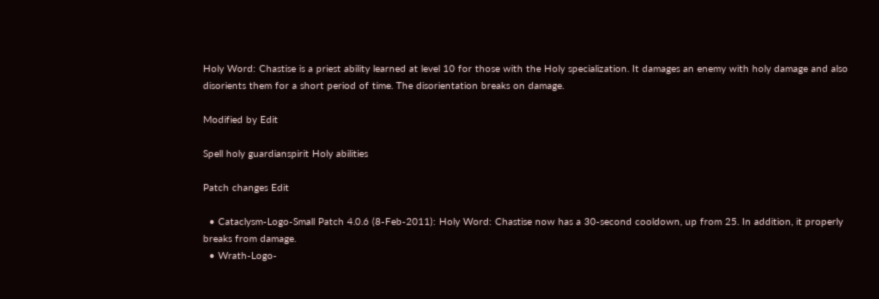Holy Word: Chastise is a priest ability learned at level 10 for those with the Holy specialization. It damages an enemy with holy damage and also disorients them for a short period of time. The disorientation breaks on damage.

Modified by Edit

Spell holy guardianspirit Holy abilities

Patch changes Edit

  • Cataclysm-Logo-Small Patch 4.0.6 (8-Feb-2011): Holy Word: Chastise now has a 30-second cooldown, up from 25. In addition, it properly breaks from damage.
  • Wrath-Logo-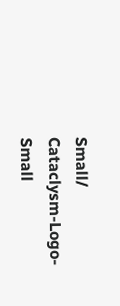Small/ Cataclysm-Logo-Small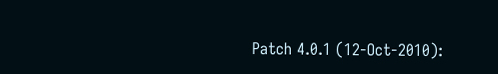Patch 4.0.1 (12-Oct-2010):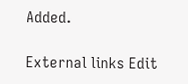Added.

External links Edit